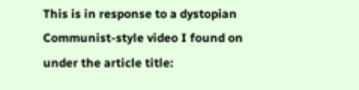This is in response to a dystopian Communist-style video I found on under the article title: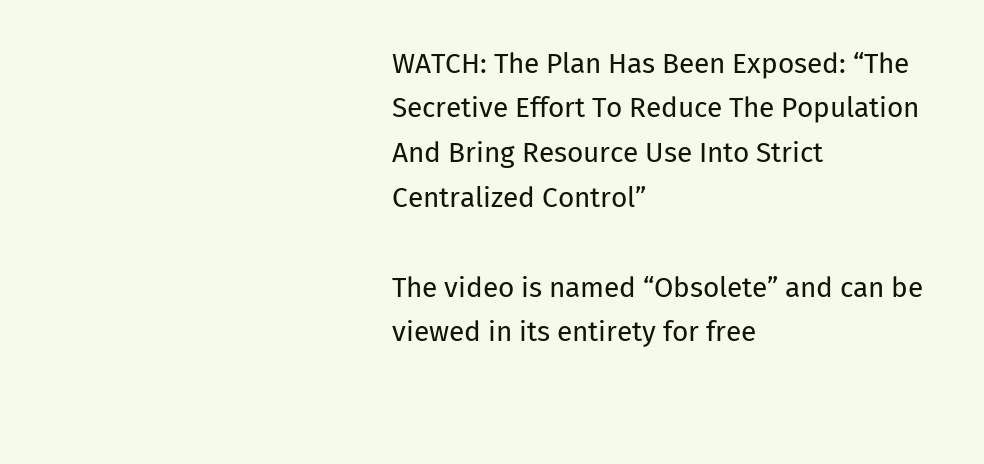WATCH: The Plan Has Been Exposed: “The Secretive Effort To Reduce The Population And Bring Resource Use Into Strict Centralized Control”

The video is named “Obsolete” and can be viewed in its entirety for free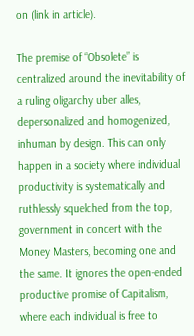on (link in article).

The premise of “Obsolete” is centralized around the inevitability of a ruling oligarchy uber alles, depersonalized and homogenized, inhuman by design. This can only happen in a society where individual productivity is systematically and ruthlessly squelched from the top, government in concert with the Money Masters, becoming one and the same. It ignores the open-ended productive promise of Capitalism, where each individual is free to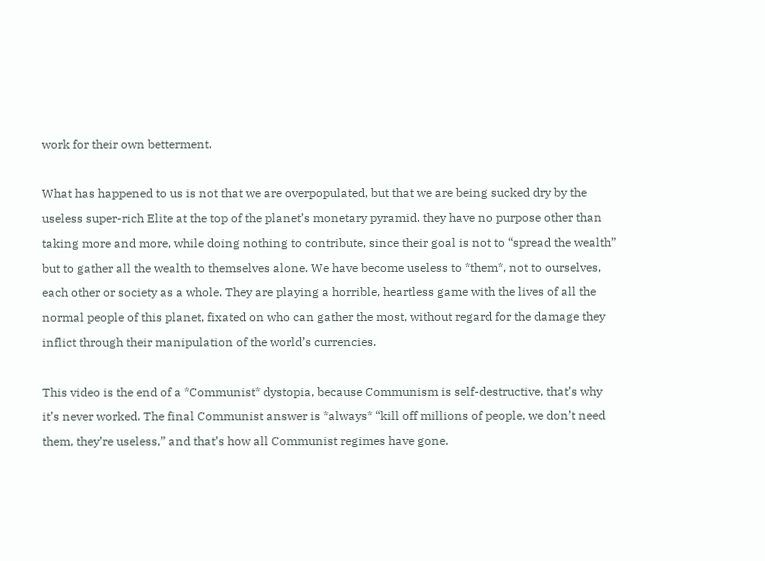work for their own betterment.

What has happened to us is not that we are overpopulated, but that we are being sucked dry by the useless super-rich Elite at the top of the planet’s monetary pyramid. they have no purpose other than taking more and more, while doing nothing to contribute, since their goal is not to “spread the wealth” but to gather all the wealth to themselves alone. We have become useless to *them*, not to ourselves, each other or society as a whole. They are playing a horrible, heartless game with the lives of all the normal people of this planet, fixated on who can gather the most, without regard for the damage they inflict through their manipulation of the world’s currencies.

This video is the end of a *Communist* dystopia, because Communism is self-destructive, that’s why it’s never worked. The final Communist answer is *always* “kill off millions of people, we don’t need them, they’re useless,” and that’s how all Communist regimes have gone.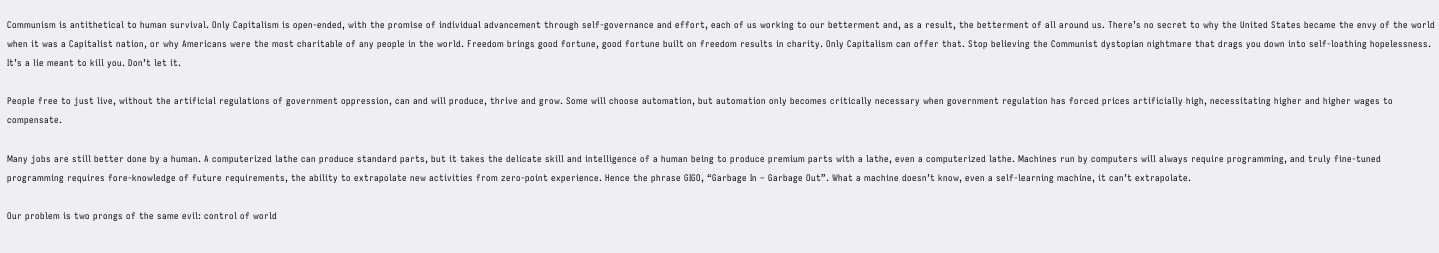Communism is antithetical to human survival. Only Capitalism is open-ended, with the promise of individual advancement through self-governance and effort, each of us working to our betterment and, as a result, the betterment of all around us. There’s no secret to why the United States became the envy of the world when it was a Capitalist nation, or why Americans were the most charitable of any people in the world. Freedom brings good fortune, good fortune built on freedom results in charity. Only Capitalism can offer that. Stop believing the Communist dystopian nightmare that drags you down into self-loathing hopelessness. It’s a lie meant to kill you. Don’t let it.

People free to just live, without the artificial regulations of government oppression, can and will produce, thrive and grow. Some will choose automation, but automation only becomes critically necessary when government regulation has forced prices artificially high, necessitating higher and higher wages to compensate.

Many jobs are still better done by a human. A computerized lathe can produce standard parts, but it takes the delicate skill and intelligence of a human being to produce premium parts with a lathe, even a computerized lathe. Machines run by computers will always require programming, and truly fine-tuned programming requires fore-knowledge of future requirements, the ability to extrapolate new activities from zero-point experience. Hence the phrase GIGO, “Garbage In – Garbage Out”. What a machine doesn’t know, even a self-learning machine, it can’t extrapolate.

Our problem is two prongs of the same evil: control of world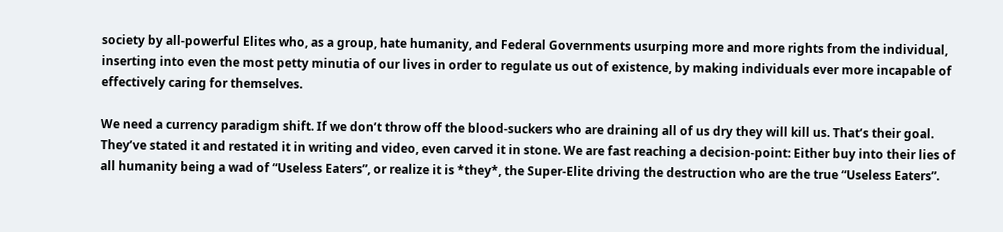society by all-powerful Elites who, as a group, hate humanity, and Federal Governments usurping more and more rights from the individual, inserting into even the most petty minutia of our lives in order to regulate us out of existence, by making individuals ever more incapable of effectively caring for themselves.

We need a currency paradigm shift. If we don’t throw off the blood-suckers who are draining all of us dry they will kill us. That’s their goal. They’ve stated it and restated it in writing and video, even carved it in stone. We are fast reaching a decision-point: Either buy into their lies of all humanity being a wad of “Useless Eaters”, or realize it is *they*, the Super-Elite driving the destruction who are the true “Useless Eaters”.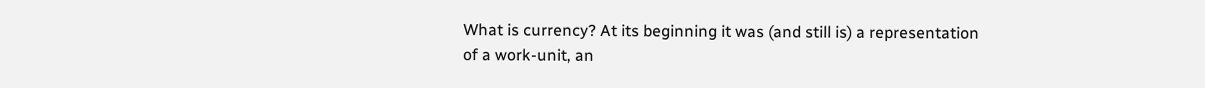What is currency? At its beginning it was (and still is) a representation of a work-unit, an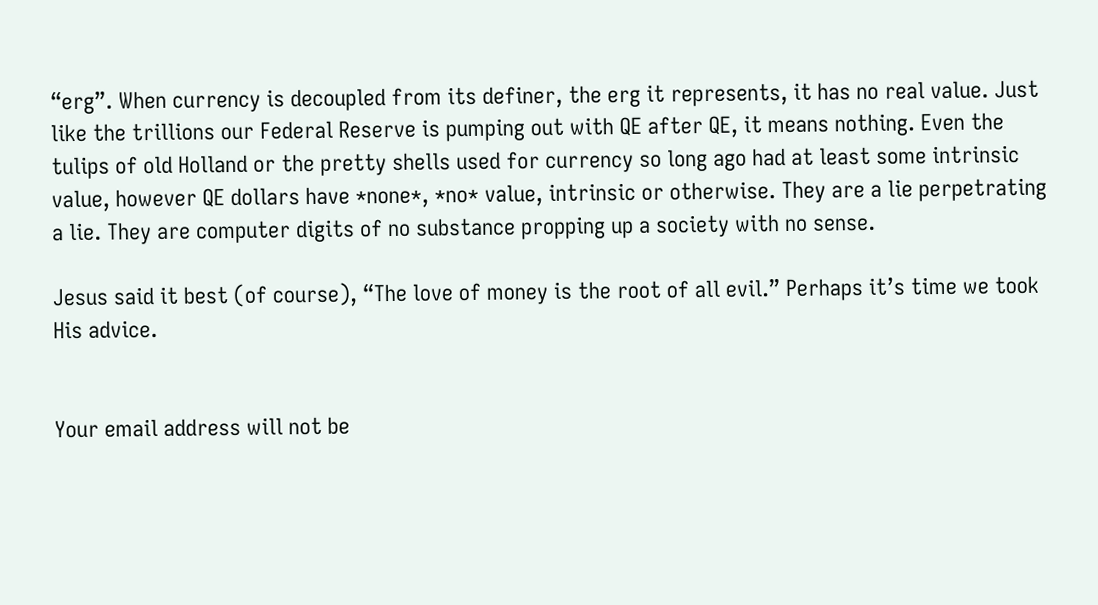“erg”. When currency is decoupled from its definer, the erg it represents, it has no real value. Just like the trillions our Federal Reserve is pumping out with QE after QE, it means nothing. Even the tulips of old Holland or the pretty shells used for currency so long ago had at least some intrinsic value, however QE dollars have *none*, *no* value, intrinsic or otherwise. They are a lie perpetrating a lie. They are computer digits of no substance propping up a society with no sense.

Jesus said it best (of course), “The love of money is the root of all evil.” Perhaps it’s time we took His advice.


Your email address will not be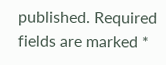published. Required fields are marked *